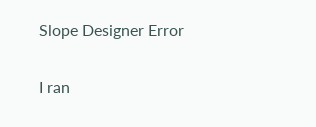Slope Designer Error

I ran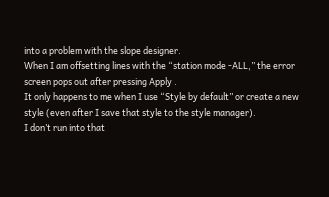into a problem with the slope designer.
When I am offsetting lines with the “station mode -ALL,” the error screen pops out after pressing Apply .
It only happens to me when I use “Style by default” or create a new style (even after I save that style to the style manager).
I don’t run into that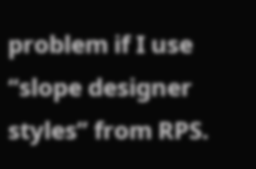problem if I use “slope designer styles” from RPS.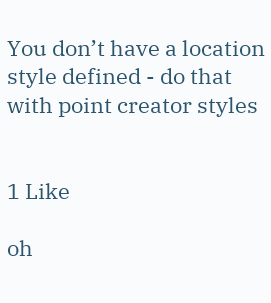You don’t have a location style defined - do that with point creator styles


1 Like

oh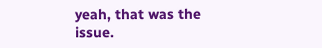yeah, that was the issue.